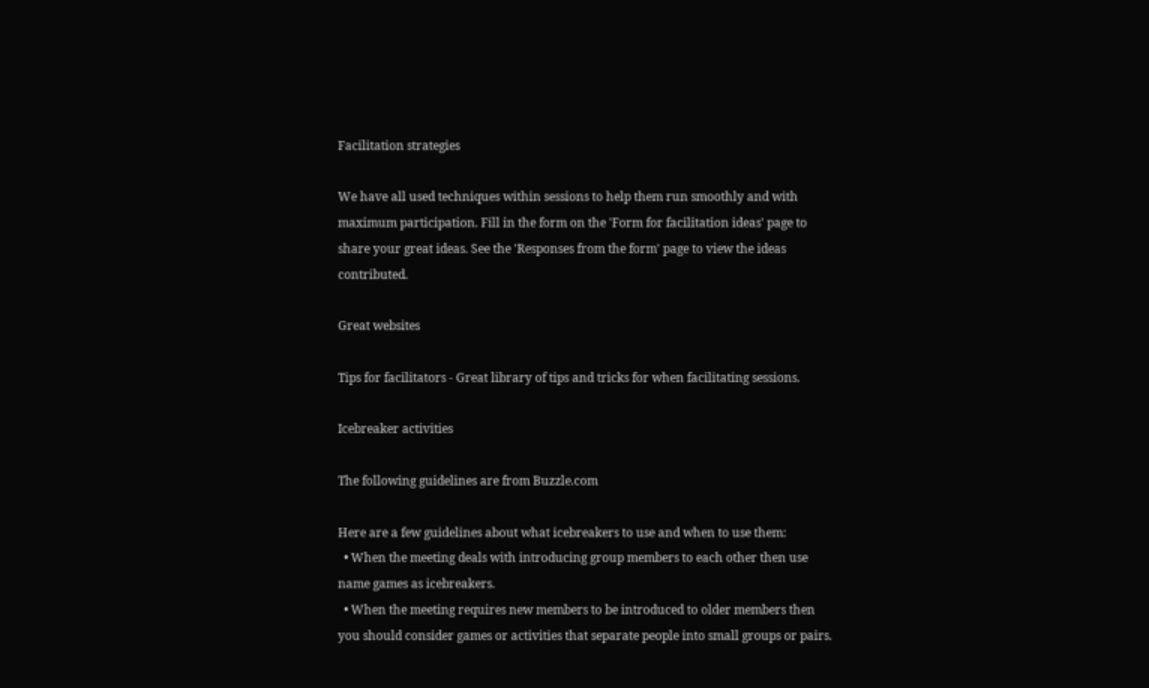Facilitation strategies

We have all used techniques within sessions to help them run smoothly and with maximum participation. Fill in the form on the 'Form for facilitation ideas' page to share your great ideas. See the 'Responses from the form' page to view the ideas contributed.

Great websites

Tips for facilitators - Great library of tips and tricks for when facilitating sessions.

Icebreaker activities

The following guidelines are from Buzzle.com

Here are a few guidelines about what icebreakers to use and when to use them:
  • When the meeting deals with introducing group members to each other then use name games as icebreakers.
  • When the meeting requires new members to be introduced to older members then you should consider games or activities that separate people into small groups or pairs.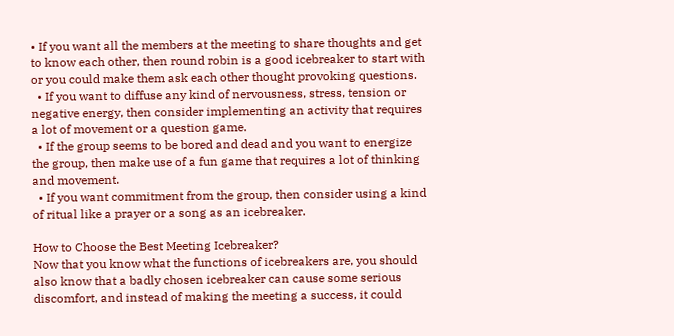• If you want all the members at the meeting to share thoughts and get to know each other, then round robin is a good icebreaker to start with or you could make them ask each other thought provoking questions.
  • If you want to diffuse any kind of nervousness, stress, tension or negative energy, then consider implementing an activity that requires a lot of movement or a question game.
  • If the group seems to be bored and dead and you want to energize the group, then make use of a fun game that requires a lot of thinking and movement.
  • If you want commitment from the group, then consider using a kind of ritual like a prayer or a song as an icebreaker.

How to Choose the Best Meeting Icebreaker?
Now that you know what the functions of icebreakers are, you should also know that a badly chosen icebreaker can cause some serious discomfort, and instead of making the meeting a success, it could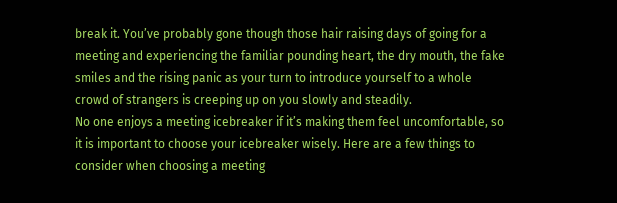break it. You’ve probably gone though those hair raising days of going for a meeting and experiencing the familiar pounding heart, the dry mouth, the fake smiles and the rising panic as your turn to introduce yourself to a whole crowd of strangers is creeping up on you slowly and steadily.
No one enjoys a meeting icebreaker if it’s making them feel uncomfortable, so it is important to choose your icebreaker wisely. Here are a few things to consider when choosing a meeting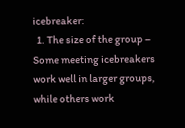icebreaker:
  1. The size of the group – Some meeting icebreakers work well in larger groups, while others work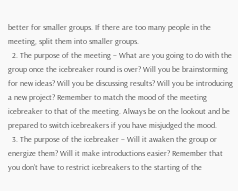better for smaller groups. If there are too many people in the meeting, split them into smaller groups.
  2. The purpose of the meeting – What are you going to do with the group once the icebreaker round is over? Will you be brainstorming for new ideas? Will you be discussing results? Will you be introducing a new project? Remember to match the mood of the meeting icebreaker to that of the meeting. Always be on the lookout and be prepared to switch icebreakers if you have misjudged the mood.
  3. The purpose of the icebreaker – Will it awaken the group or energize them? Will it make introductions easier? Remember that you don’t have to restrict icebreakers to the starting of the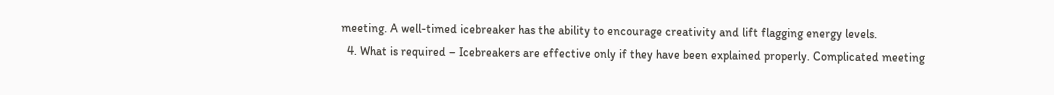meeting. A well-timed icebreaker has the ability to encourage creativity and lift flagging energy levels.
  4. What is required – Icebreakers are effective only if they have been explained properly. Complicated meeting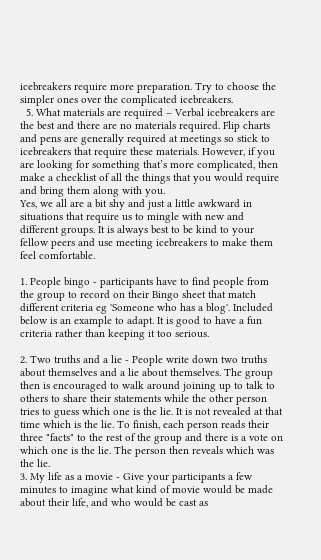icebreakers require more preparation. Try to choose the simpler ones over the complicated icebreakers.
  5. What materials are required – Verbal icebreakers are the best and there are no materials required. Flip charts and pens are generally required at meetings so stick to icebreakers that require these materials. However, if you are looking for something that’s more complicated, then make a checklist of all the things that you would require and bring them along with you.
Yes, we all are a bit shy and just a little awkward in situations that require us to mingle with new and different groups. It is always best to be kind to your fellow peers and use meeting icebreakers to make them feel comfortable.

1. People bingo - participants have to find people from the group to record on their Bingo sheet that match different criteria eg 'Someone who has a blog'. Included below is an example to adapt. It is good to have a fun criteria rather than keeping it too serious.

2. Two truths and a lie - People write down two truths about themselves and a lie about themselves. The group then is encouraged to walk around joining up to talk to others to share their statements while the other person tries to guess which one is the lie. It is not revealed at that time which is the lie. To finish, each person reads their three "facts" to the rest of the group and there is a vote on which one is the lie. The person then reveals which was the lie.
3. My life as a movie - Give your participants a few minutes to imagine what kind of movie would be made about their life, and who would be cast as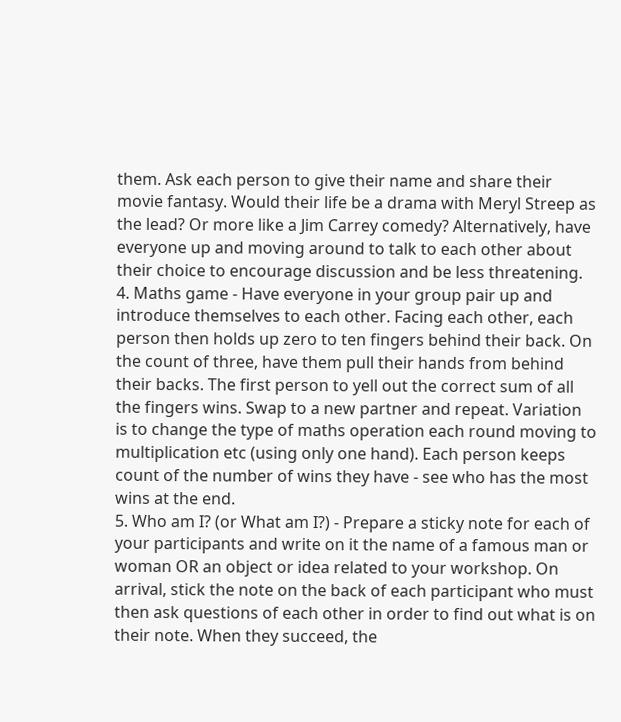them. Ask each person to give their name and share their movie fantasy. Would their life be a drama with Meryl Streep as the lead? Or more like a Jim Carrey comedy? Alternatively, have everyone up and moving around to talk to each other about their choice to encourage discussion and be less threatening.
4. Maths game - Have everyone in your group pair up and introduce themselves to each other. Facing each other, each person then holds up zero to ten fingers behind their back. On the count of three, have them pull their hands from behind their backs. The first person to yell out the correct sum of all the fingers wins. Swap to a new partner and repeat. Variation is to change the type of maths operation each round moving to multiplication etc (using only one hand). Each person keeps count of the number of wins they have - see who has the most wins at the end.
5. Who am I? (or What am I?) - Prepare a sticky note for each of your participants and write on it the name of a famous man or woman OR an object or idea related to your workshop. On arrival, stick the note on the back of each participant who must then ask questions of each other in order to find out what is on their note. When they succeed, the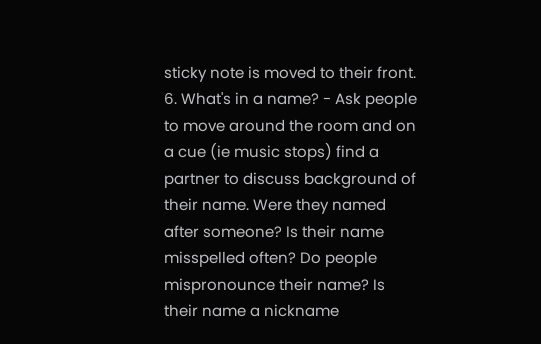sticky note is moved to their front.
6. What's in a name? - Ask people to move around the room and on a cue (ie music stops) find a partner to discuss background of their name. Were they named after someone? Is their name misspelled often? Do people mispronounce their name? Is their name a nickname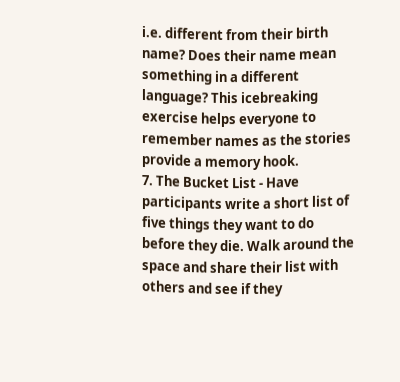i.e. different from their birth name? Does their name mean something in a different language? This icebreaking exercise helps everyone to remember names as the stories provide a memory hook.
7. The Bucket List - Have participants write a short list of five things they want to do before they die. Walk around the space and share their list with others and see if they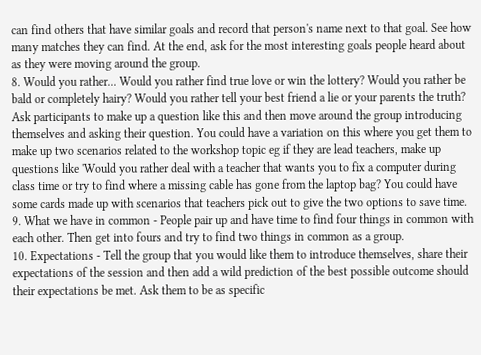can find others that have similar goals and record that person's name next to that goal. See how many matches they can find. At the end, ask for the most interesting goals people heard about as they were moving around the group.
8. Would you rather... Would you rather find true love or win the lottery? Would you rather be bald or completely hairy? Would you rather tell your best friend a lie or your parents the truth? Ask participants to make up a question like this and then move around the group introducing themselves and asking their question. You could have a variation on this where you get them to make up two scenarios related to the workshop topic eg if they are lead teachers, make up questions like 'Would you rather deal with a teacher that wants you to fix a computer during class time or try to find where a missing cable has gone from the laptop bag? You could have some cards made up with scenarios that teachers pick out to give the two options to save time.
9. What we have in common - People pair up and have time to find four things in common with each other. Then get into fours and try to find two things in common as a group.
10. Expectations - Tell the group that you would like them to introduce themselves, share their expectations of the session and then add a wild prediction of the best possible outcome should their expectations be met. Ask them to be as specific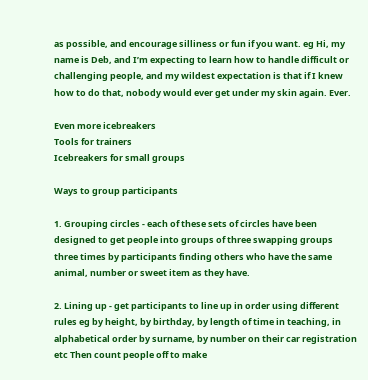as possible, and encourage silliness or fun if you want. eg Hi, my name is Deb, and I’m expecting to learn how to handle difficult or challenging people, and my wildest expectation is that if I knew how to do that, nobody would ever get under my skin again. Ever.

Even more icebreakers
Tools for trainers
Icebreakers for small groups

Ways to group participants

1. Grouping circles - each of these sets of circles have been designed to get people into groups of three swapping groups three times by participants finding others who have the same animal, number or sweet item as they have.

2. Lining up - get participants to line up in order using different rules eg by height, by birthday, by length of time in teaching, in alphabetical order by surname, by number on their car registration etc Then count people off to make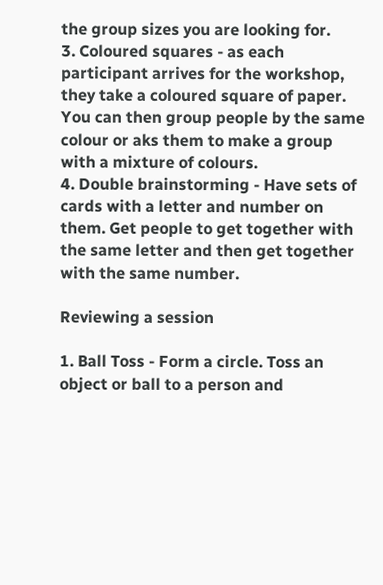the group sizes you are looking for.
3. Coloured squares - as each participant arrives for the workshop, they take a coloured square of paper. You can then group people by the same colour or aks them to make a group with a mixture of colours.
4. Double brainstorming - Have sets of cards with a letter and number on them. Get people to get together with the same letter and then get together with the same number.

Reviewing a session

1. Ball Toss - Form a circle. Toss an object or ball to a person and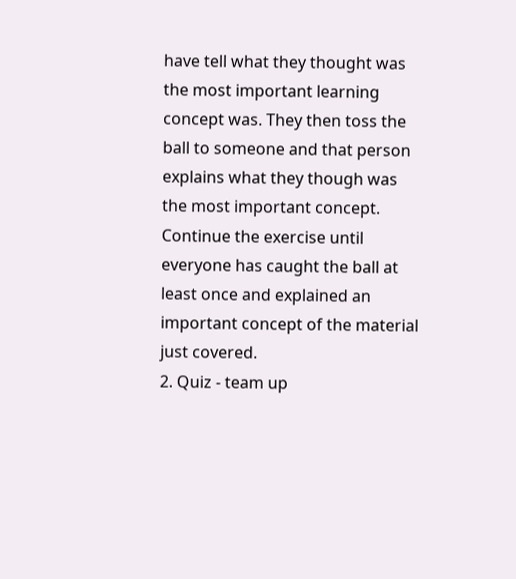have tell what they thought was the most important learning concept was. They then toss the ball to someone and that person explains what they though was the most important concept. Continue the exercise until everyone has caught the ball at least once and explained an important concept of the material just covered.
2. Quiz - team up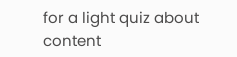for a light quiz about content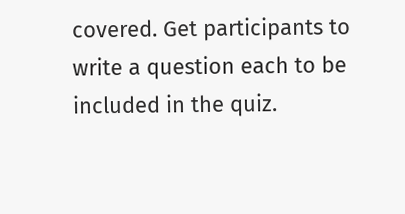covered. Get participants to write a question each to be included in the quiz.